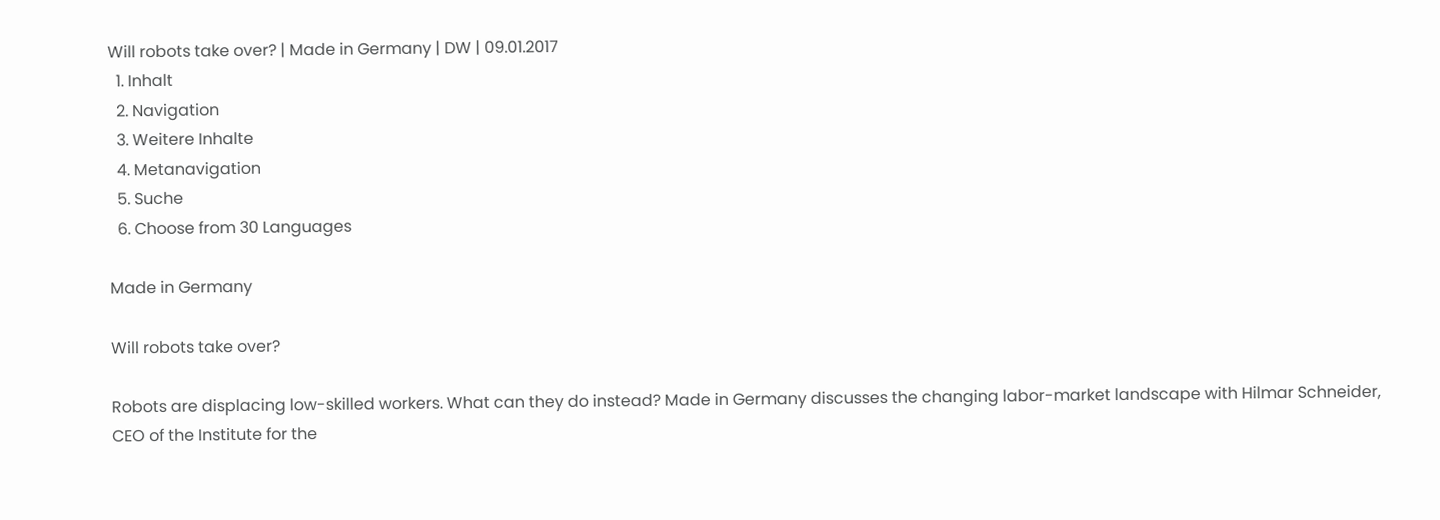Will robots take over? | Made in Germany | DW | 09.01.2017
  1. Inhalt
  2. Navigation
  3. Weitere Inhalte
  4. Metanavigation
  5. Suche
  6. Choose from 30 Languages

Made in Germany

Will robots take over?

Robots are displacing low-skilled workers. What can they do instead? Made in Germany discusses the changing labor-market landscape with Hilmar Schneider, CEO of the Institute for the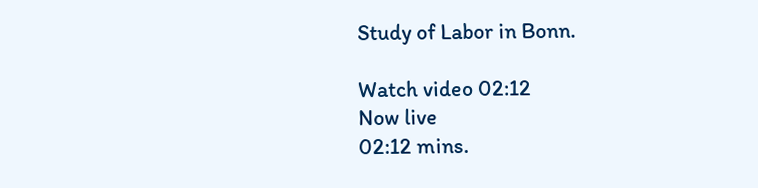Study of Labor in Bonn.

Watch video 02:12
Now live
02:12 mins.